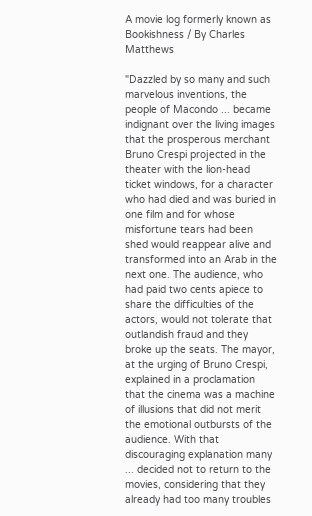A movie log formerly known as Bookishness / By Charles Matthews

"Dazzled by so many and such marvelous inventions, the people of Macondo ... became indignant over the living images that the prosperous merchant Bruno Crespi projected in the theater with the lion-head ticket windows, for a character who had died and was buried in one film and for whose misfortune tears had been shed would reappear alive and transformed into an Arab in the next one. The audience, who had paid two cents apiece to share the difficulties of the actors, would not tolerate that outlandish fraud and they broke up the seats. The mayor, at the urging of Bruno Crespi, explained in a proclamation that the cinema was a machine of illusions that did not merit the emotional outbursts of the audience. With that discouraging explanation many ... decided not to return to the movies, considering that they already had too many troubles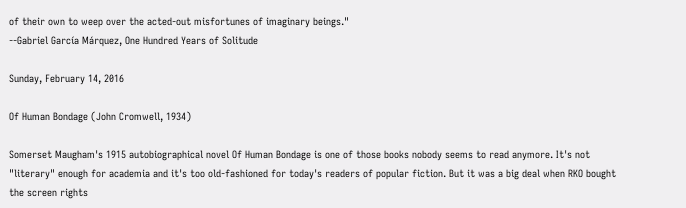of their own to weep over the acted-out misfortunes of imaginary beings."
--Gabriel García Márquez, One Hundred Years of Solitude

Sunday, February 14, 2016

Of Human Bondage (John Cromwell, 1934)

Somerset Maugham's 1915 autobiographical novel Of Human Bondage is one of those books nobody seems to read anymore. It's not "literary" enough for academia and it's too old-fashioned for today's readers of popular fiction. But it was a big deal when RKO bought the screen rights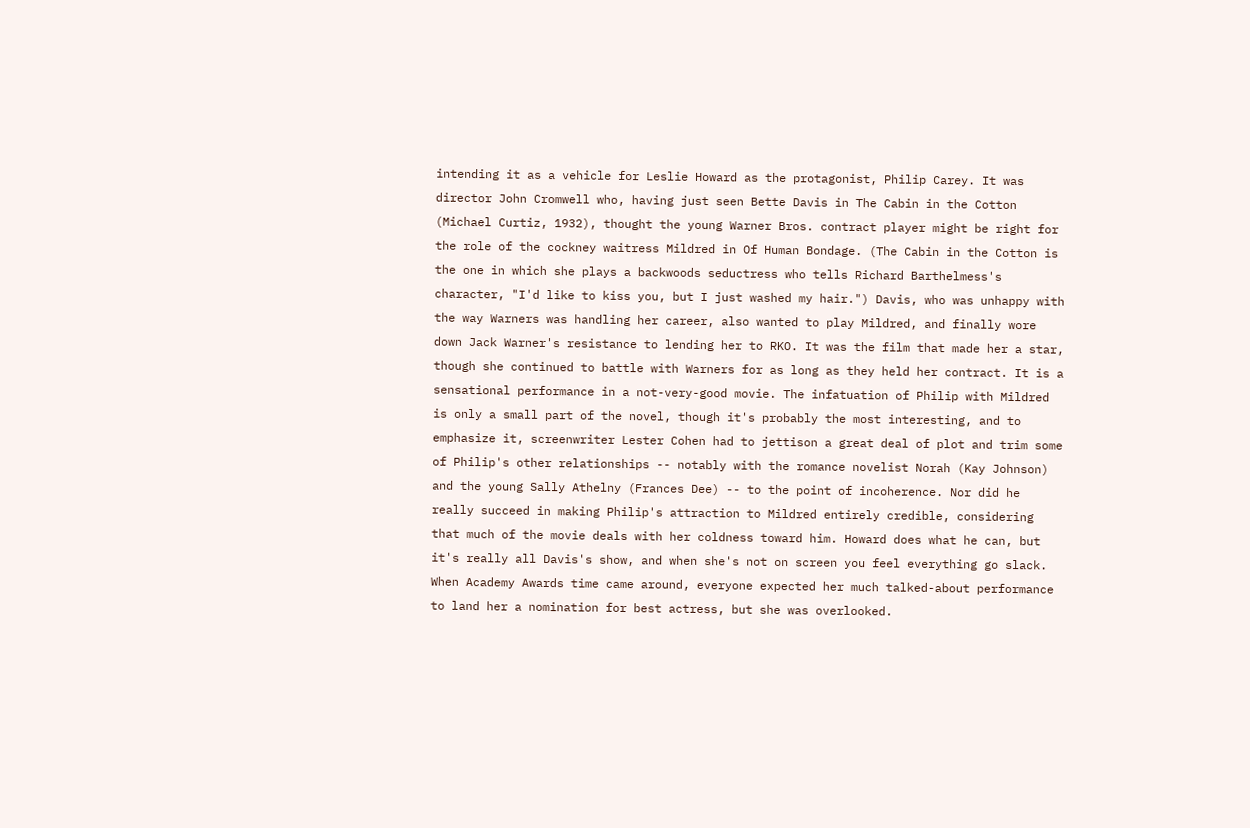intending it as a vehicle for Leslie Howard as the protagonist, Philip Carey. It was director John Cromwell who, having just seen Bette Davis in The Cabin in the Cotton (Michael Curtiz, 1932), thought the young Warner Bros. contract player might be right for the role of the cockney waitress Mildred in Of Human Bondage. (The Cabin in the Cotton is the one in which she plays a backwoods seductress who tells Richard Barthelmess's character, "I'd like to kiss you, but I just washed my hair.") Davis, who was unhappy with the way Warners was handling her career, also wanted to play Mildred, and finally wore down Jack Warner's resistance to lending her to RKO. It was the film that made her a star, though she continued to battle with Warners for as long as they held her contract. It is a sensational performance in a not-very-good movie. The infatuation of Philip with Mildred is only a small part of the novel, though it's probably the most interesting, and to emphasize it, screenwriter Lester Cohen had to jettison a great deal of plot and trim some of Philip's other relationships -- notably with the romance novelist Norah (Kay Johnson) and the young Sally Athelny (Frances Dee) -- to the point of incoherence. Nor did he really succeed in making Philip's attraction to Mildred entirely credible, considering that much of the movie deals with her coldness toward him. Howard does what he can, but it's really all Davis's show, and when she's not on screen you feel everything go slack. When Academy Awards time came around, everyone expected her much talked-about performance to land her a nomination for best actress, but she was overlooked.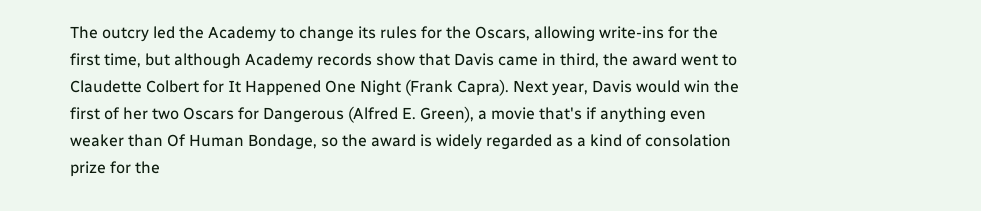The outcry led the Academy to change its rules for the Oscars, allowing write-ins for the first time, but although Academy records show that Davis came in third, the award went to Claudette Colbert for It Happened One Night (Frank Capra). Next year, Davis would win the first of her two Oscars for Dangerous (Alfred E. Green), a movie that's if anything even weaker than Of Human Bondage, so the award is widely regarded as a kind of consolation prize for the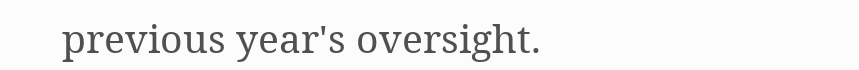previous year's oversight.